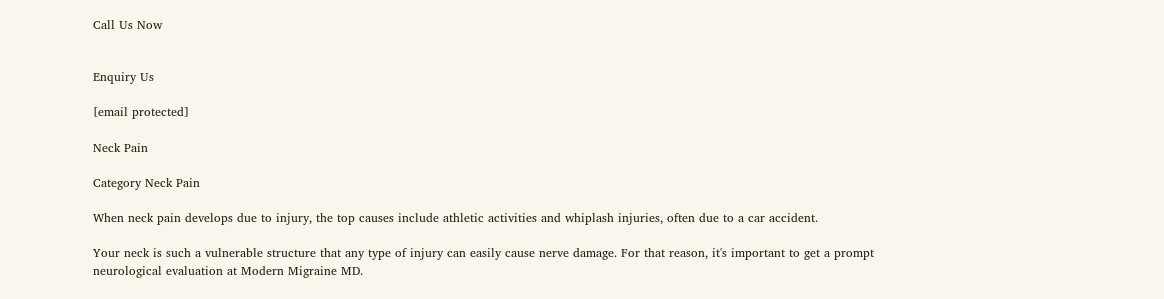Call Us Now


Enquiry Us

[email protected]

Neck Pain

Category Neck Pain

When neck pain develops due to injury, the top causes include athletic activities and whiplash injuries, often due to a car accident.

Your neck is such a vulnerable structure that any type of injury can easily cause nerve damage. For that reason, it's important to get a prompt neurological evaluation at Modern Migraine MD.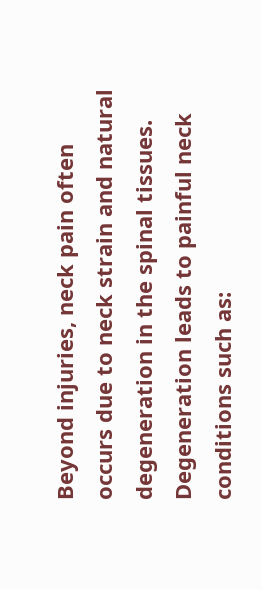Beyond injuries, neck pain often occurs due to neck strain and natural degeneration in the spinal tissues. Degeneration leads to painful neck conditions such as: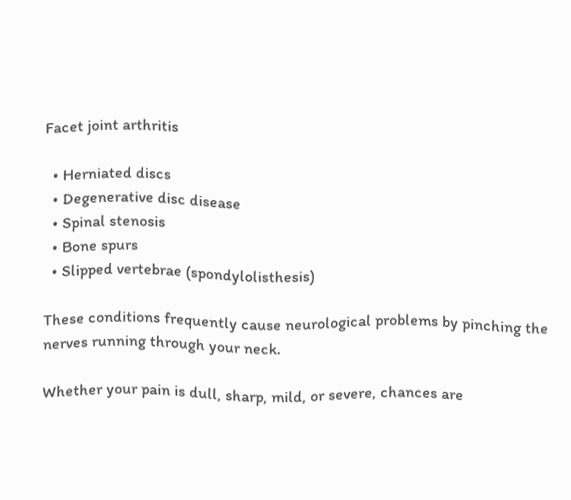Facet joint arthritis

  • Herniated discs
  • Degenerative disc disease
  • Spinal stenosis
  • Bone spurs
  • Slipped vertebrae (spondylolisthesis)

These conditions frequently cause neurological problems by pinching the nerves running through your neck.

Whether your pain is dull, sharp, mild, or severe, chances are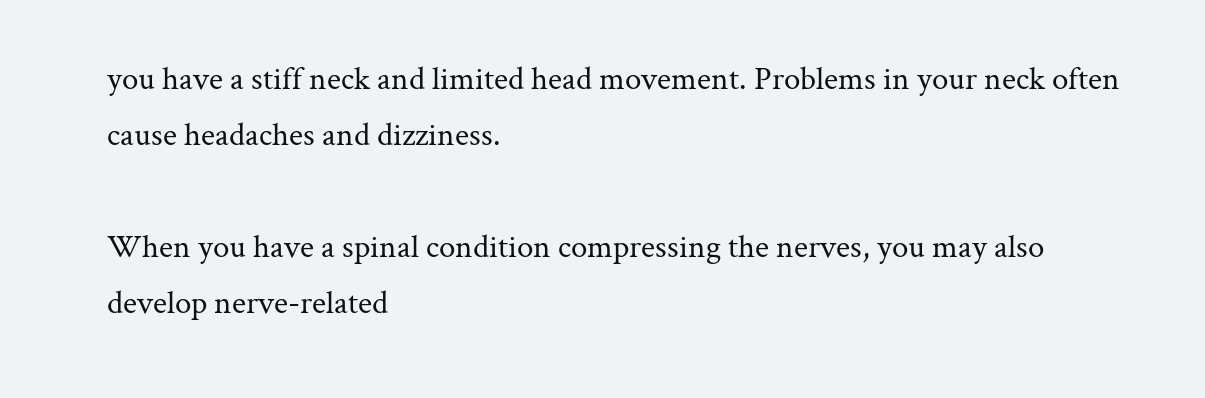you have a stiff neck and limited head movement. Problems in your neck often cause headaches and dizziness.

When you have a spinal condition compressing the nerves, you may also develop nerve-related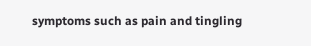symptoms such as pain and tingling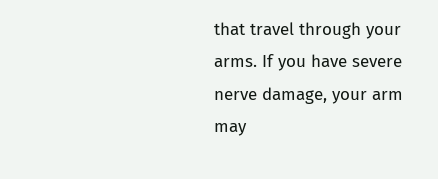that travel through your arms. If you have severe nerve damage, your arm may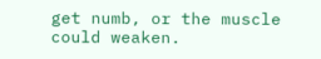get numb, or the muscle could weaken.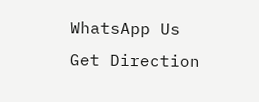WhatsApp Us
Get Direction